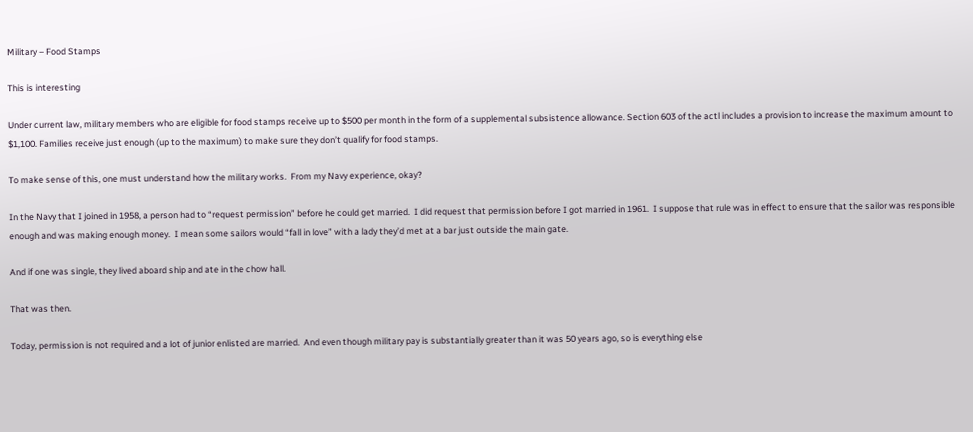Military – Food Stamps

This is interesting

Under current law, military members who are eligible for food stamps receive up to $500 per month in the form of a supplemental subsistence allowance. Section 603 of the actl includes a provision to increase the maximum amount to $1,100. Families receive just enough (up to the maximum) to make sure they don’t qualify for food stamps.

To make sense of this, one must understand how the military works.  From my Navy experience, okay?

In the Navy that I joined in 1958, a person had to “request permission” before he could get married.  I did request that permission before I got married in 1961.  I suppose that rule was in effect to ensure that the sailor was responsible enough and was making enough money.  I mean some sailors would “fall in love” with a lady they’d met at a bar just outside the main gate.

And if one was single, they lived aboard ship and ate in the chow hall.

That was then.

Today, permission is not required and a lot of junior enlisted are married.  And even though military pay is substantially greater than it was 50 years ago, so is everything else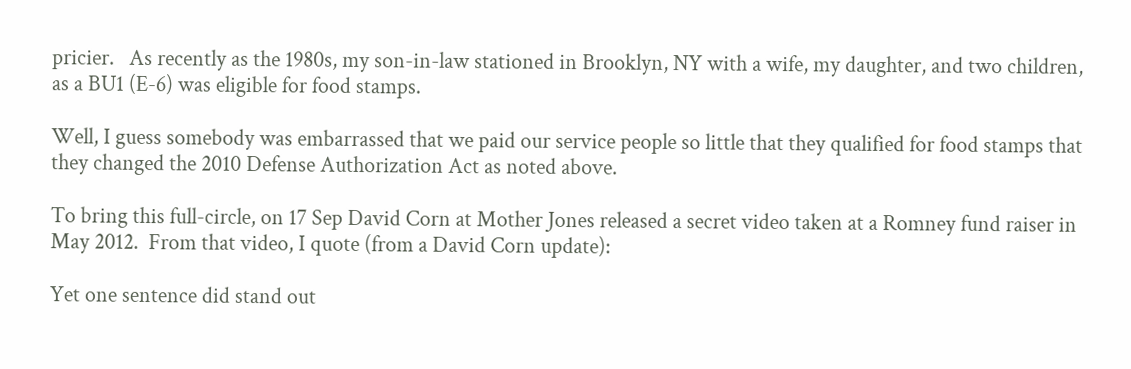pricier.   As recently as the 1980s, my son-in-law stationed in Brooklyn, NY with a wife, my daughter, and two children, as a BU1 (E-6) was eligible for food stamps.

Well, I guess somebody was embarrassed that we paid our service people so little that they qualified for food stamps that they changed the 2010 Defense Authorization Act as noted above.

To bring this full-circle, on 17 Sep David Corn at Mother Jones released a secret video taken at a Romney fund raiser in May 2012.  From that video, I quote (from a David Corn update):

Yet one sentence did stand out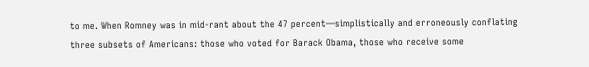to me. When Romney was in mid-rant about the 47 percent—simplistically and erroneously conflating three subsets of Americans: those who voted for Barack Obama, those who receive some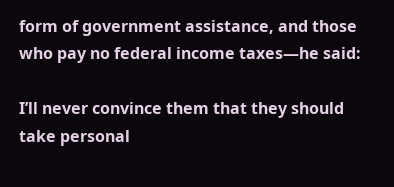form of government assistance, and those who pay no federal income taxes—he said:

I’ll never convince them that they should take personal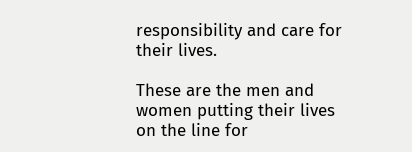responsibility and care for their lives.

These are the men and women putting their lives on the line for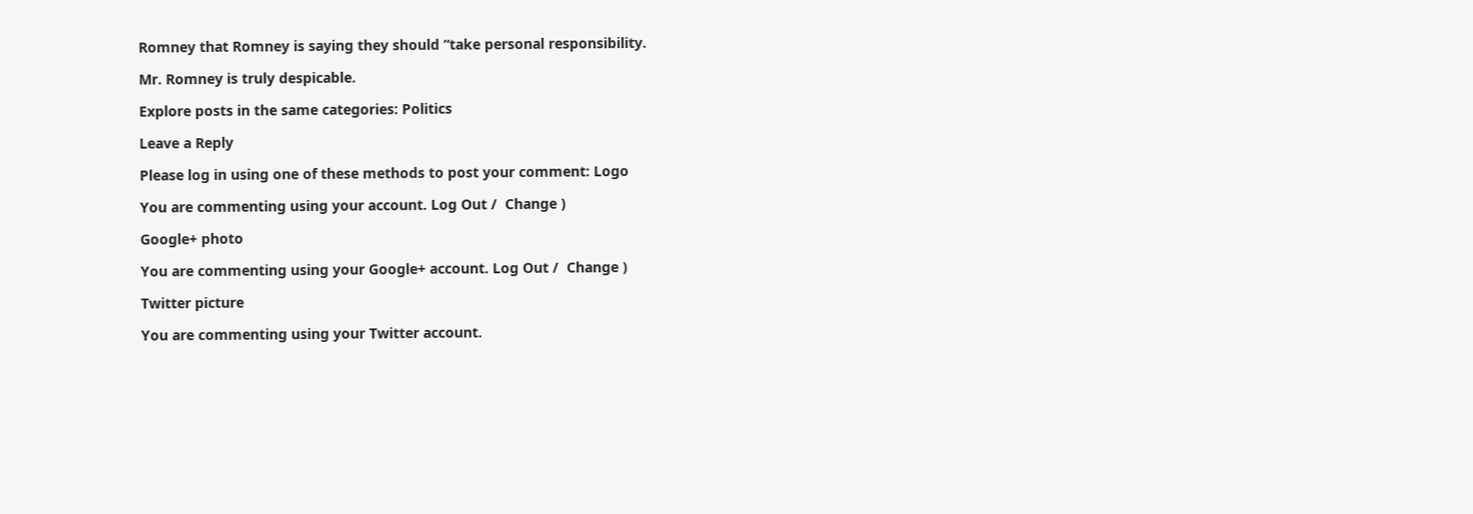Romney that Romney is saying they should “take personal responsibility.

Mr. Romney is truly despicable.

Explore posts in the same categories: Politics

Leave a Reply

Please log in using one of these methods to post your comment: Logo

You are commenting using your account. Log Out /  Change )

Google+ photo

You are commenting using your Google+ account. Log Out /  Change )

Twitter picture

You are commenting using your Twitter account.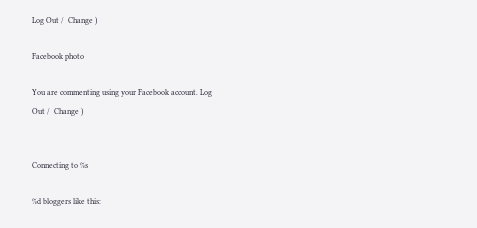Log Out /  Change )

Facebook photo

You are commenting using your Facebook account. Log Out /  Change )


Connecting to %s

%d bloggers like this: